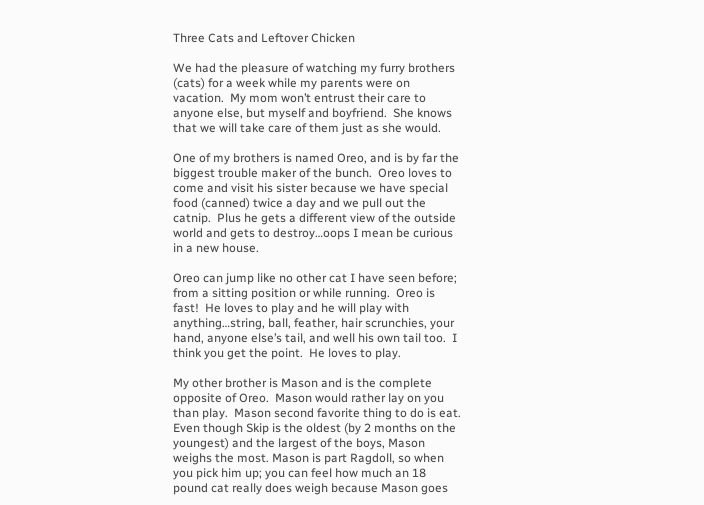Three Cats and Leftover Chicken

We had the pleasure of watching my furry brothers (cats) for a week while my parents were on vacation.  My mom won’t entrust their care to anyone else, but myself and boyfriend.  She knows that we will take care of them just as she would.

One of my brothers is named Oreo, and is by far the biggest trouble maker of the bunch.  Oreo loves to come and visit his sister because we have special food (canned) twice a day and we pull out the catnip.  Plus he gets a different view of the outside world and gets to destroy…oops I mean be curious in a new house.

Oreo can jump like no other cat I have seen before; from a sitting position or while running.  Oreo is fast!  He loves to play and he will play with anything…string, ball, feather, hair scrunchies, your hand, anyone else’s tail, and well his own tail too.  I think you get the point.  He loves to play.

My other brother is Mason and is the complete opposite of Oreo.  Mason would rather lay on you than play.  Mason second favorite thing to do is eat.  Even though Skip is the oldest (by 2 months on the youngest) and the largest of the boys, Mason weighs the most. Mason is part Ragdoll, so when you pick him up; you can feel how much an 18 pound cat really does weigh because Mason goes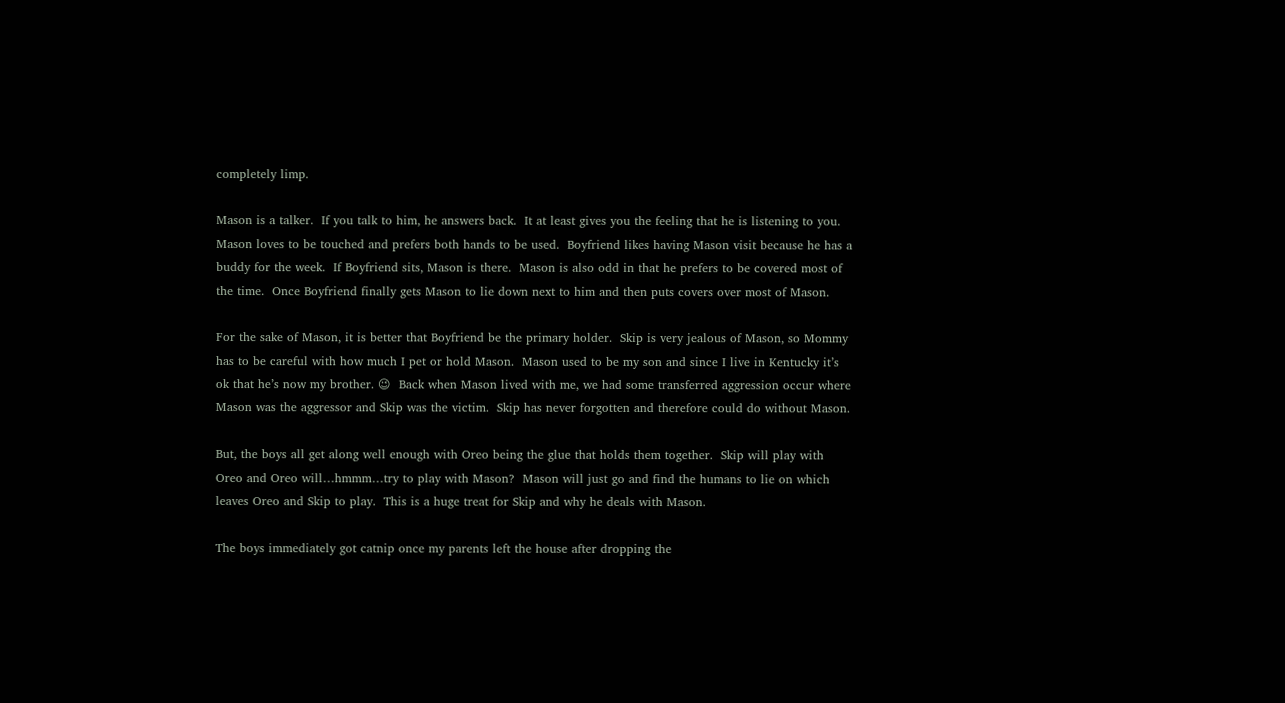completely limp.

Mason is a talker.  If you talk to him, he answers back.  It at least gives you the feeling that he is listening to you.  Mason loves to be touched and prefers both hands to be used.  Boyfriend likes having Mason visit because he has a buddy for the week.  If Boyfriend sits, Mason is there.  Mason is also odd in that he prefers to be covered most of the time.  Once Boyfriend finally gets Mason to lie down next to him and then puts covers over most of Mason.

For the sake of Mason, it is better that Boyfriend be the primary holder.  Skip is very jealous of Mason, so Mommy has to be careful with how much I pet or hold Mason.  Mason used to be my son and since I live in Kentucky it’s ok that he’s now my brother. 😉  Back when Mason lived with me, we had some transferred aggression occur where Mason was the aggressor and Skip was the victim.  Skip has never forgotten and therefore could do without Mason.

But, the boys all get along well enough with Oreo being the glue that holds them together.  Skip will play with Oreo and Oreo will…hmmm…try to play with Mason?  Mason will just go and find the humans to lie on which leaves Oreo and Skip to play.  This is a huge treat for Skip and why he deals with Mason.

The boys immediately got catnip once my parents left the house after dropping the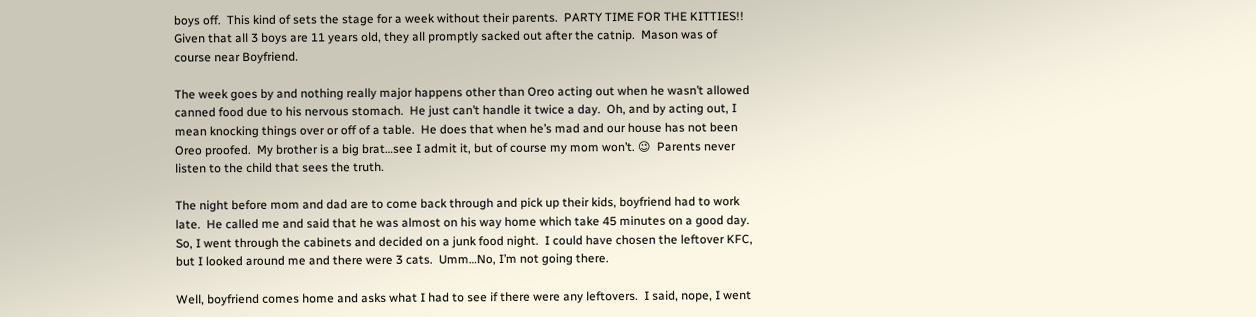boys off.  This kind of sets the stage for a week without their parents.  PARTY TIME FOR THE KITTIES!!  Given that all 3 boys are 11 years old, they all promptly sacked out after the catnip.  Mason was of course near Boyfriend.

The week goes by and nothing really major happens other than Oreo acting out when he wasn’t allowed canned food due to his nervous stomach.  He just can’t handle it twice a day.  Oh, and by acting out, I mean knocking things over or off of a table.  He does that when he’s mad and our house has not been Oreo proofed.  My brother is a big brat…see I admit it, but of course my mom won’t. 😉  Parents never listen to the child that sees the truth.

The night before mom and dad are to come back through and pick up their kids, boyfriend had to work late.  He called me and said that he was almost on his way home which take 45 minutes on a good day.  So, I went through the cabinets and decided on a junk food night.  I could have chosen the leftover KFC, but I looked around me and there were 3 cats.  Umm…No, I’m not going there.

Well, boyfriend comes home and asks what I had to see if there were any leftovers.  I said, nope, I went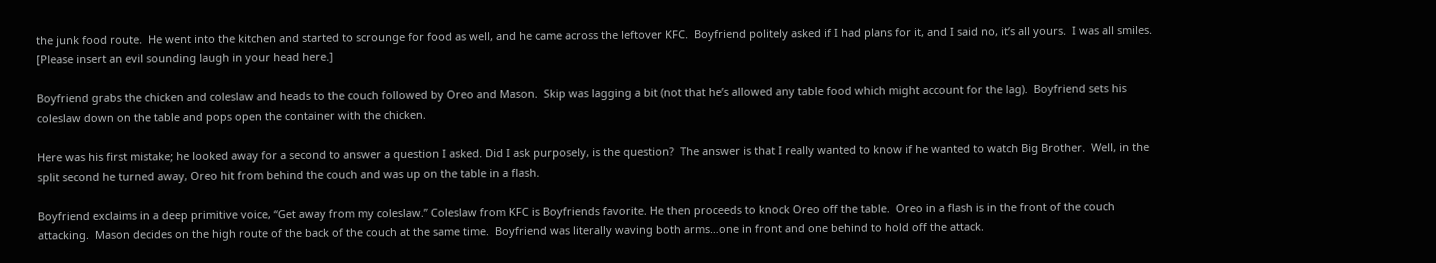the junk food route.  He went into the kitchen and started to scrounge for food as well, and he came across the leftover KFC.  Boyfriend politely asked if I had plans for it, and I said no, it’s all yours.  I was all smiles.  [Please insert an evil sounding laugh in your head here.]

Boyfriend grabs the chicken and coleslaw and heads to the couch followed by Oreo and Mason.  Skip was lagging a bit (not that he’s allowed any table food which might account for the lag).  Boyfriend sets his coleslaw down on the table and pops open the container with the chicken.

Here was his first mistake; he looked away for a second to answer a question I asked. Did I ask purposely, is the question?  The answer is that I really wanted to know if he wanted to watch Big Brother.  Well, in the split second he turned away, Oreo hit from behind the couch and was up on the table in a flash.

Boyfriend exclaims in a deep primitive voice, “Get away from my coleslaw.” Coleslaw from KFC is Boyfriends favorite. He then proceeds to knock Oreo off the table.  Oreo in a flash is in the front of the couch attacking.  Mason decides on the high route of the back of the couch at the same time.  Boyfriend was literally waving both arms…one in front and one behind to hold off the attack.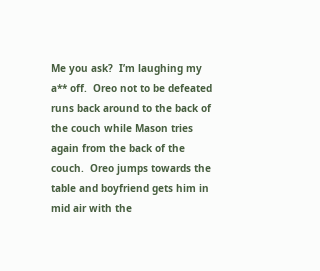Me you ask?  I’m laughing my a** off.  Oreo not to be defeated runs back around to the back of the couch while Mason tries again from the back of the couch.  Oreo jumps towards the table and boyfriend gets him in mid air with the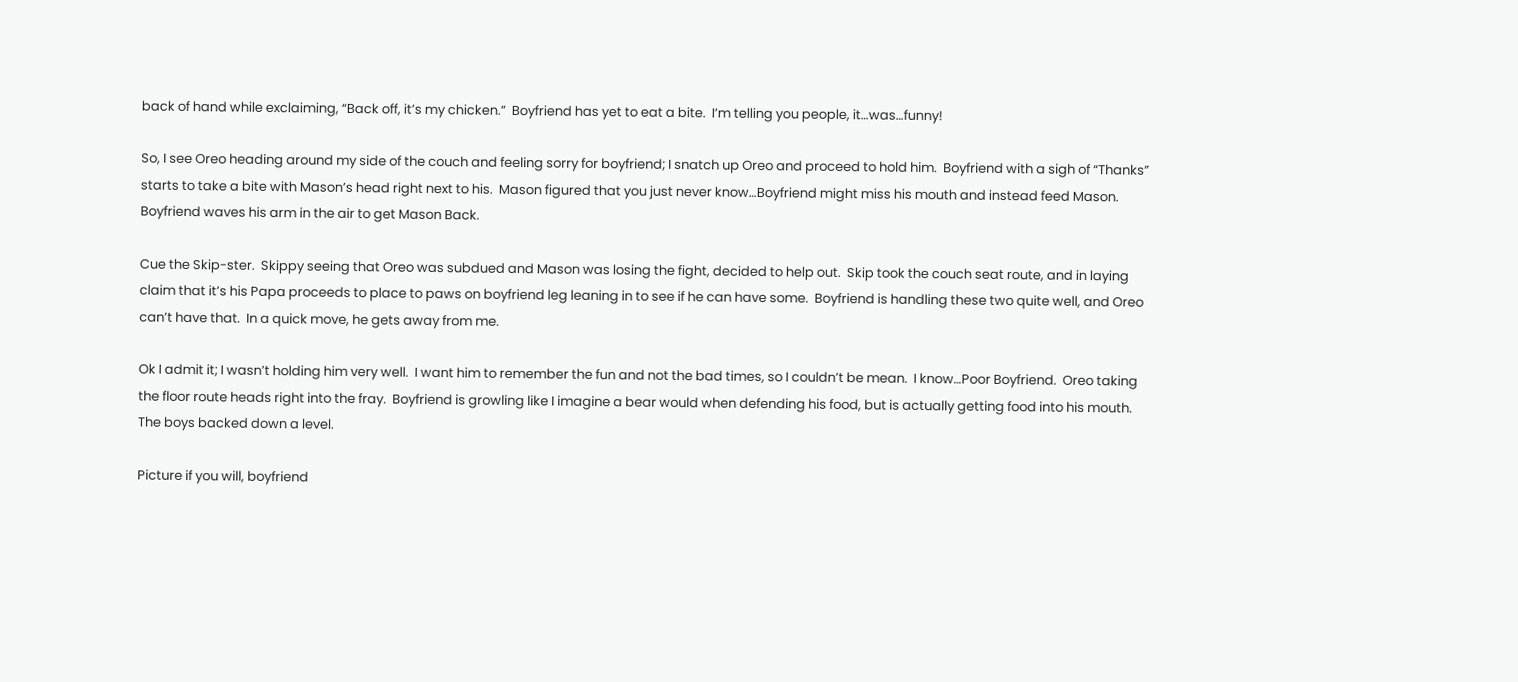back of hand while exclaiming, “Back off, it’s my chicken.”  Boyfriend has yet to eat a bite.  I’m telling you people, it…was…funny!

So, I see Oreo heading around my side of the couch and feeling sorry for boyfriend; I snatch up Oreo and proceed to hold him.  Boyfriend with a sigh of “Thanks” starts to take a bite with Mason’s head right next to his.  Mason figured that you just never know…Boyfriend might miss his mouth and instead feed Mason.  Boyfriend waves his arm in the air to get Mason Back.

Cue the Skip-ster.  Skippy seeing that Oreo was subdued and Mason was losing the fight, decided to help out.  Skip took the couch seat route, and in laying claim that it’s his Papa proceeds to place to paws on boyfriend leg leaning in to see if he can have some.  Boyfriend is handling these two quite well, and Oreo can’t have that.  In a quick move, he gets away from me.

Ok I admit it; I wasn’t holding him very well.  I want him to remember the fun and not the bad times, so I couldn’t be mean.  I know…Poor Boyfriend.  Oreo taking the floor route heads right into the fray.  Boyfriend is growling like I imagine a bear would when defending his food, but is actually getting food into his mouth.  The boys backed down a level.

Picture if you will, boyfriend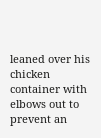leaned over his chicken container with elbows out to prevent an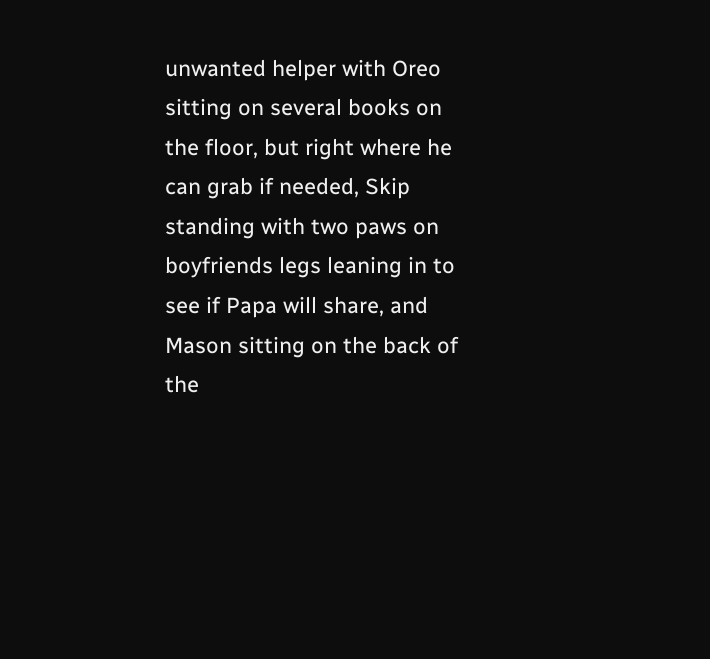unwanted helper with Oreo sitting on several books on the floor, but right where he can grab if needed, Skip standing with two paws on boyfriends legs leaning in to see if Papa will share, and Mason sitting on the back of the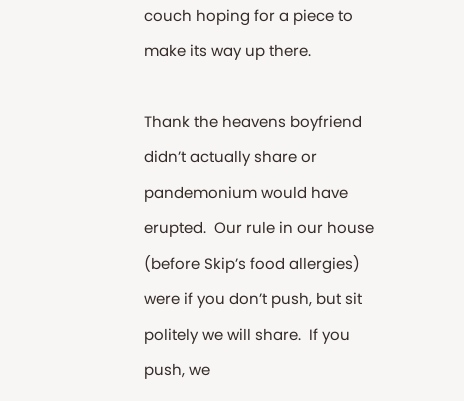couch hoping for a piece to make its way up there.

Thank the heavens boyfriend didn’t actually share or pandemonium would have erupted.  Our rule in our house (before Skip’s food allergies) were if you don’t push, but sit politely we will share.  If you push, we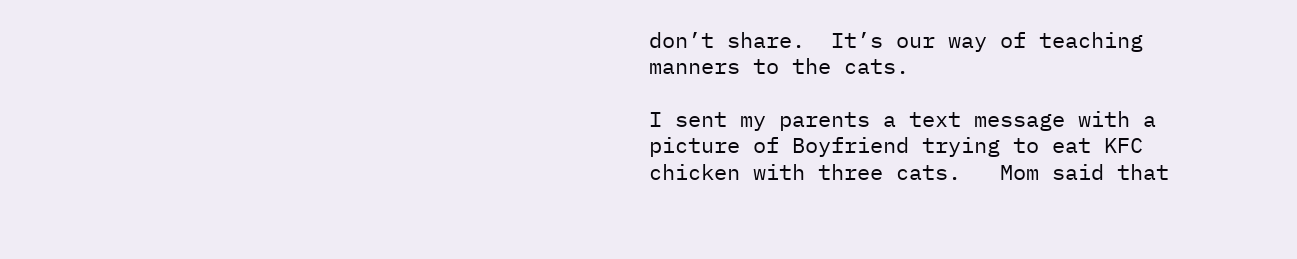don’t share.  It’s our way of teaching manners to the cats.

I sent my parents a text message with a picture of Boyfriend trying to eat KFC chicken with three cats.   Mom said that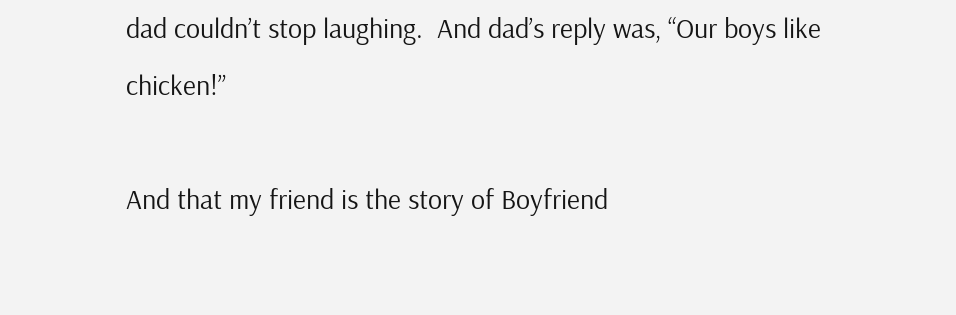dad couldn’t stop laughing.  And dad’s reply was, “Our boys like chicken!”

And that my friend is the story of Boyfriend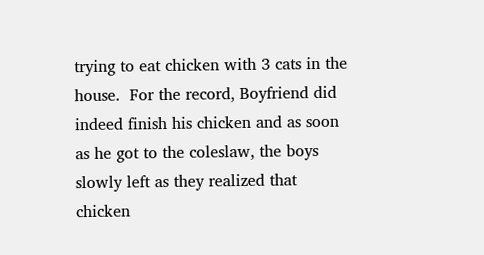trying to eat chicken with 3 cats in the house.  For the record, Boyfriend did indeed finish his chicken and as soon as he got to the coleslaw, the boys slowly left as they realized that chicken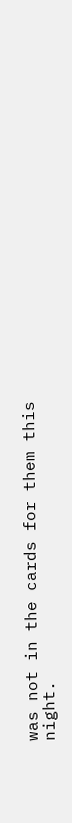was not in the cards for them this night.